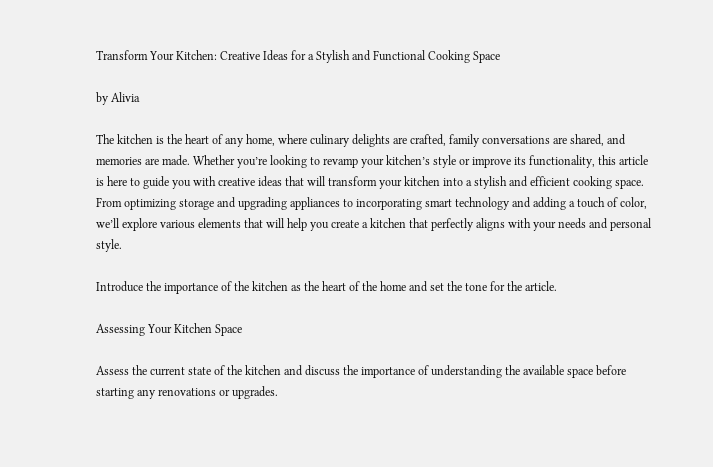Transform Your Kitchen: Creative Ideas for a Stylish and Functional Cooking Space

by Alivia

The kitchen is the heart of any home, where culinary delights are crafted, family conversations are shared, and memories are made. Whether you’re looking to revamp your kitchen’s style or improve its functionality, this article is here to guide you with creative ideas that will transform your kitchen into a stylish and efficient cooking space. From optimizing storage and upgrading appliances to incorporating smart technology and adding a touch of color, we’ll explore various elements that will help you create a kitchen that perfectly aligns with your needs and personal style.

Introduce the importance of the kitchen as the heart of the home and set the tone for the article.

Assessing Your Kitchen Space

Assess the current state of the kitchen and discuss the importance of understanding the available space before starting any renovations or upgrades.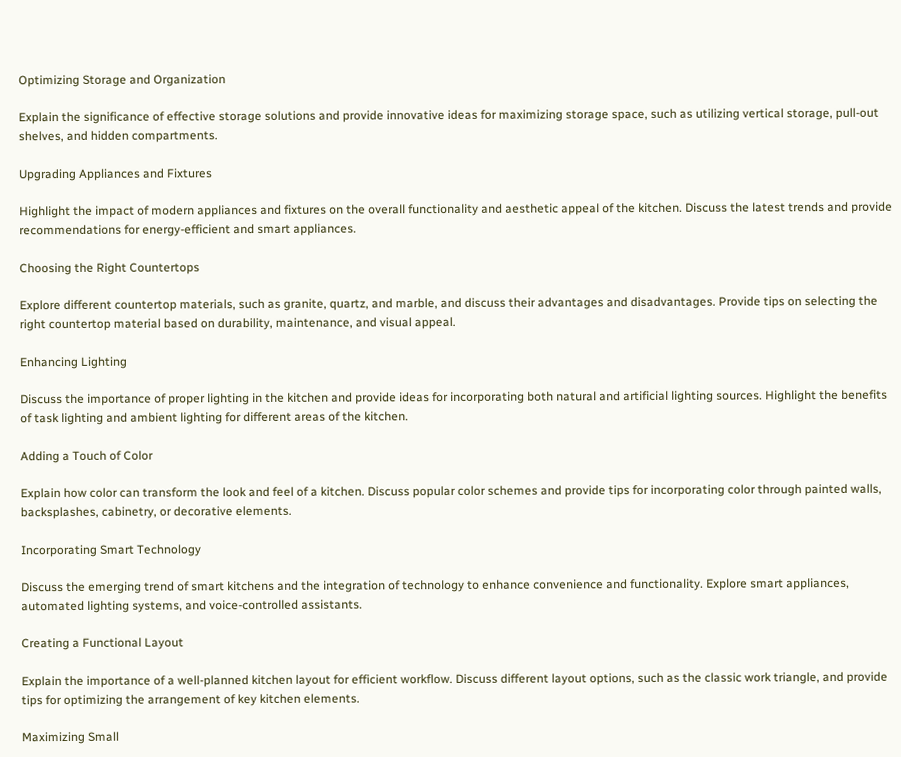Optimizing Storage and Organization

Explain the significance of effective storage solutions and provide innovative ideas for maximizing storage space, such as utilizing vertical storage, pull-out shelves, and hidden compartments.

Upgrading Appliances and Fixtures

Highlight the impact of modern appliances and fixtures on the overall functionality and aesthetic appeal of the kitchen. Discuss the latest trends and provide recommendations for energy-efficient and smart appliances.

Choosing the Right Countertops

Explore different countertop materials, such as granite, quartz, and marble, and discuss their advantages and disadvantages. Provide tips on selecting the right countertop material based on durability, maintenance, and visual appeal.

Enhancing Lighting

Discuss the importance of proper lighting in the kitchen and provide ideas for incorporating both natural and artificial lighting sources. Highlight the benefits of task lighting and ambient lighting for different areas of the kitchen.

Adding a Touch of Color

Explain how color can transform the look and feel of a kitchen. Discuss popular color schemes and provide tips for incorporating color through painted walls, backsplashes, cabinetry, or decorative elements.

Incorporating Smart Technology

Discuss the emerging trend of smart kitchens and the integration of technology to enhance convenience and functionality. Explore smart appliances, automated lighting systems, and voice-controlled assistants.

Creating a Functional Layout

Explain the importance of a well-planned kitchen layout for efficient workflow. Discuss different layout options, such as the classic work triangle, and provide tips for optimizing the arrangement of key kitchen elements.

Maximizing Small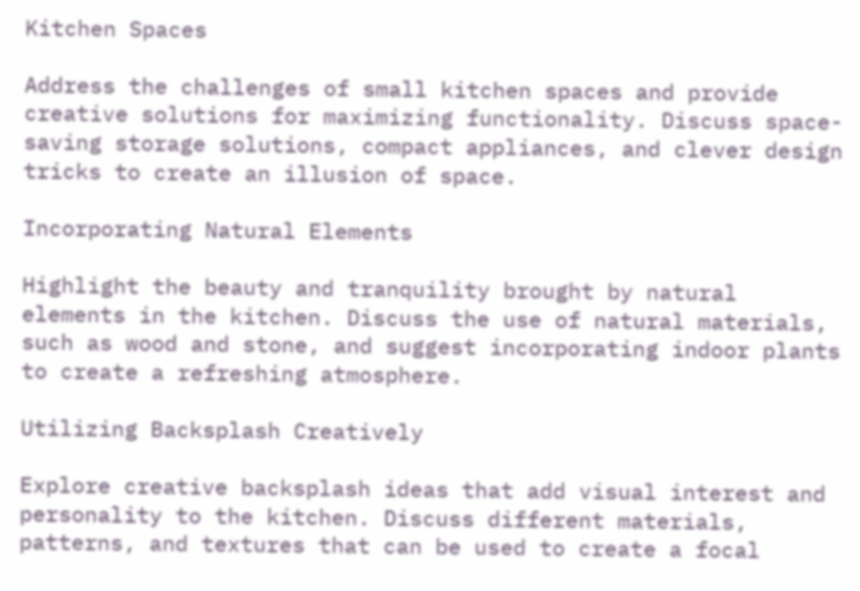Kitchen Spaces

Address the challenges of small kitchen spaces and provide creative solutions for maximizing functionality. Discuss space-saving storage solutions, compact appliances, and clever design tricks to create an illusion of space.

Incorporating Natural Elements

Highlight the beauty and tranquility brought by natural elements in the kitchen. Discuss the use of natural materials, such as wood and stone, and suggest incorporating indoor plants to create a refreshing atmosphere.

Utilizing Backsplash Creatively

Explore creative backsplash ideas that add visual interest and personality to the kitchen. Discuss different materials, patterns, and textures that can be used to create a focal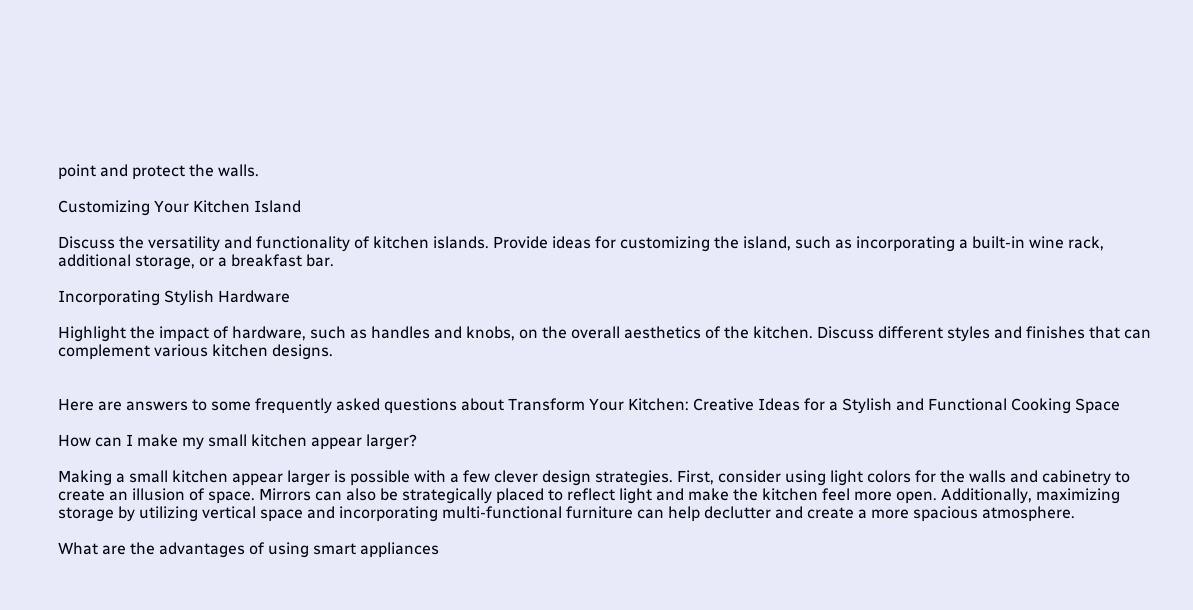point and protect the walls.

Customizing Your Kitchen Island

Discuss the versatility and functionality of kitchen islands. Provide ideas for customizing the island, such as incorporating a built-in wine rack, additional storage, or a breakfast bar.

Incorporating Stylish Hardware

Highlight the impact of hardware, such as handles and knobs, on the overall aesthetics of the kitchen. Discuss different styles and finishes that can complement various kitchen designs.


Here are answers to some frequently asked questions about Transform Your Kitchen: Creative Ideas for a Stylish and Functional Cooking Space

How can I make my small kitchen appear larger?

Making a small kitchen appear larger is possible with a few clever design strategies. First, consider using light colors for the walls and cabinetry to create an illusion of space. Mirrors can also be strategically placed to reflect light and make the kitchen feel more open. Additionally, maximizing storage by utilizing vertical space and incorporating multi-functional furniture can help declutter and create a more spacious atmosphere.

What are the advantages of using smart appliances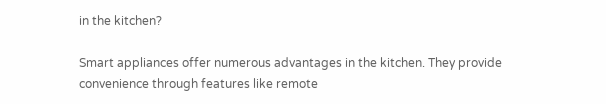in the kitchen?

Smart appliances offer numerous advantages in the kitchen. They provide convenience through features like remote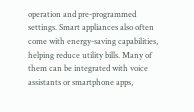operation and pre-programmed settings. Smart appliances also often come with energy-saving capabilities, helping reduce utility bills. Many of them can be integrated with voice assistants or smartphone apps,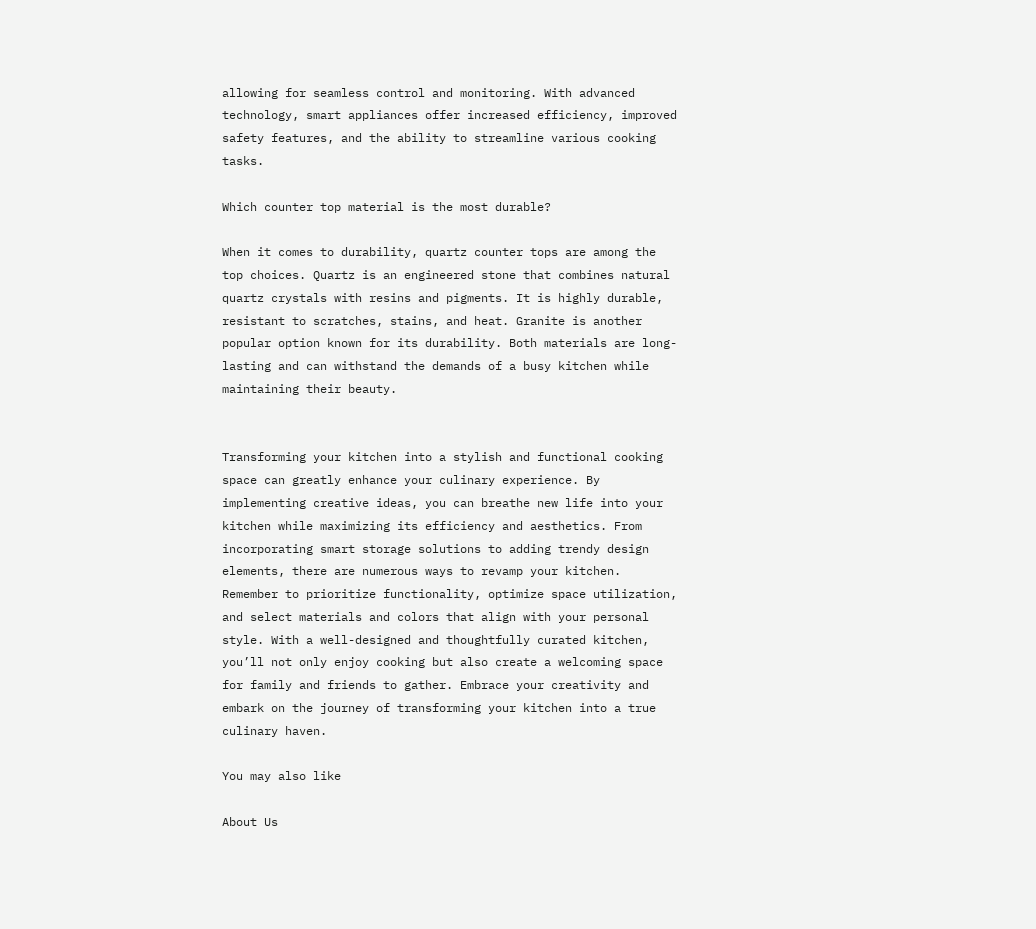allowing for seamless control and monitoring. With advanced technology, smart appliances offer increased efficiency, improved safety features, and the ability to streamline various cooking tasks.

Which counter top material is the most durable?

When it comes to durability, quartz counter tops are among the top choices. Quartz is an engineered stone that combines natural quartz crystals with resins and pigments. It is highly durable, resistant to scratches, stains, and heat. Granite is another popular option known for its durability. Both materials are long-lasting and can withstand the demands of a busy kitchen while maintaining their beauty.


Transforming your kitchen into a stylish and functional cooking space can greatly enhance your culinary experience. By implementing creative ideas, you can breathe new life into your kitchen while maximizing its efficiency and aesthetics. From incorporating smart storage solutions to adding trendy design elements, there are numerous ways to revamp your kitchen. Remember to prioritize functionality, optimize space utilization, and select materials and colors that align with your personal style. With a well-designed and thoughtfully curated kitchen, you’ll not only enjoy cooking but also create a welcoming space for family and friends to gather. Embrace your creativity and embark on the journey of transforming your kitchen into a true culinary haven.

You may also like

About Us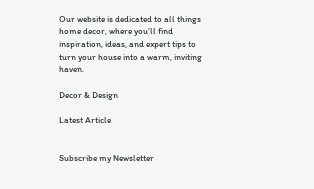Our website is dedicated to all things home decor, where you’ll find inspiration, ideas, and expert tips to turn your house into a warm, inviting haven.

Decor & Design

Latest Article


Subscribe my Newsletter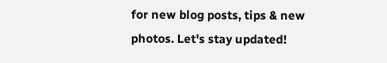for new blog posts, tips & new photos. Let's stay updated!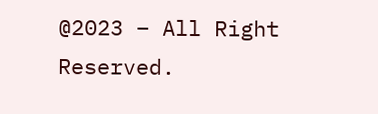@2023 – All Right Reserved.